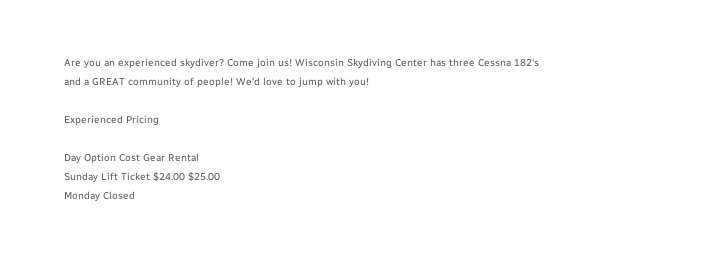Are you an experienced skydiver? Come join us! Wisconsin Skydiving Center has three Cessna 182's and a GREAT community of people! We'd love to jump with you!

Experienced Pricing

Day Option Cost Gear Rental
Sunday Lift Ticket $24.00 $25.00
Monday Closed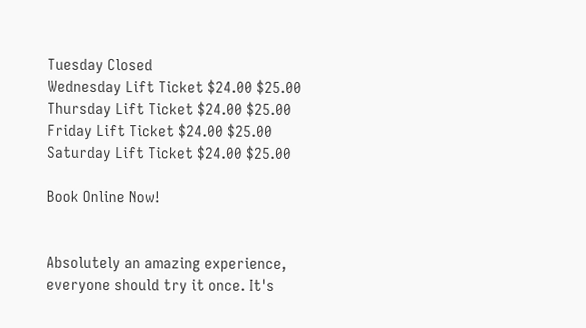Tuesday Closed
Wednesday Lift Ticket $24.00 $25.00
Thursday Lift Ticket $24.00 $25.00
Friday Lift Ticket $24.00 $25.00
Saturday Lift Ticket $24.00 $25.00

Book Online Now!


Absolutely an amazing experience, everyone should try it once. It's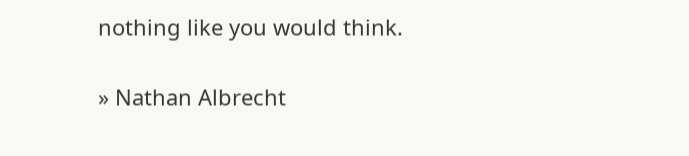nothing like you would think.

» Nathan Albrecht